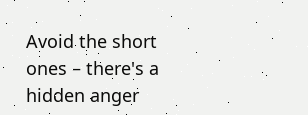Avoid the short ones – there's a hidden anger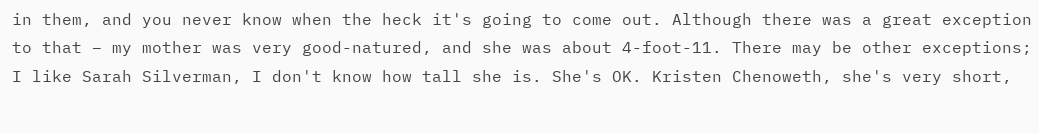in them, and you never know when the heck it's going to come out. Although there was a great exception to that – my mother was very good-natured, and she was about 4-foot-11. There may be other exceptions; I like Sarah Silverman, I don't know how tall she is. She's OK. Kristen Chenoweth, she's very short,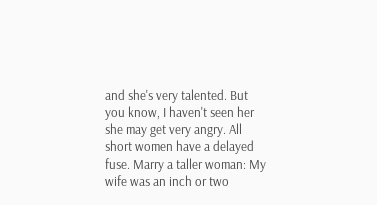and she's very talented. But you know, I haven't seen her she may get very angry. All short women have a delayed fuse. Marry a taller woman: My wife was an inch or two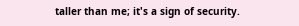taller than me; it's a sign of security.